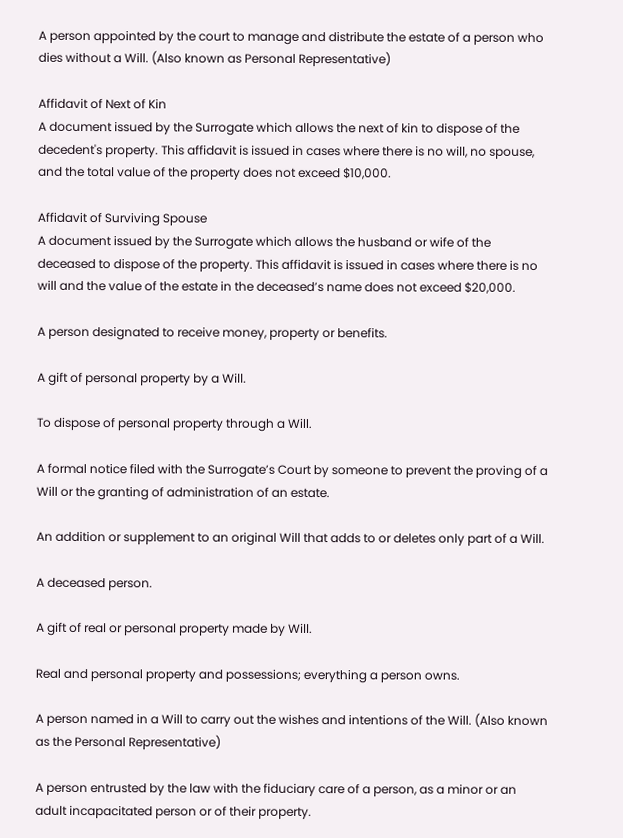A person appointed by the court to manage and distribute the estate of a person who dies without a Will. (Also known as Personal Representative)

Affidavit of Next of Kin
A document issued by the Surrogate which allows the next of kin to dispose of the decedent's property. This affidavit is issued in cases where there is no will, no spouse, and the total value of the property does not exceed $10,000.

Affidavit of Surviving Spouse
A document issued by the Surrogate which allows the husband or wife of the deceased to dispose of the property. This affidavit is issued in cases where there is no will and the value of the estate in the deceased’s name does not exceed $20,000.

A person designated to receive money, property or benefits.

A gift of personal property by a Will.

To dispose of personal property through a Will.

A formal notice filed with the Surrogate’s Court by someone to prevent the proving of a Will or the granting of administration of an estate.

An addition or supplement to an original Will that adds to or deletes only part of a Will.

A deceased person.

A gift of real or personal property made by Will.

Real and personal property and possessions; everything a person owns.

A person named in a Will to carry out the wishes and intentions of the Will. (Also known as the Personal Representative)

A person entrusted by the law with the fiduciary care of a person, as a minor or an adult incapacitated person or of their property.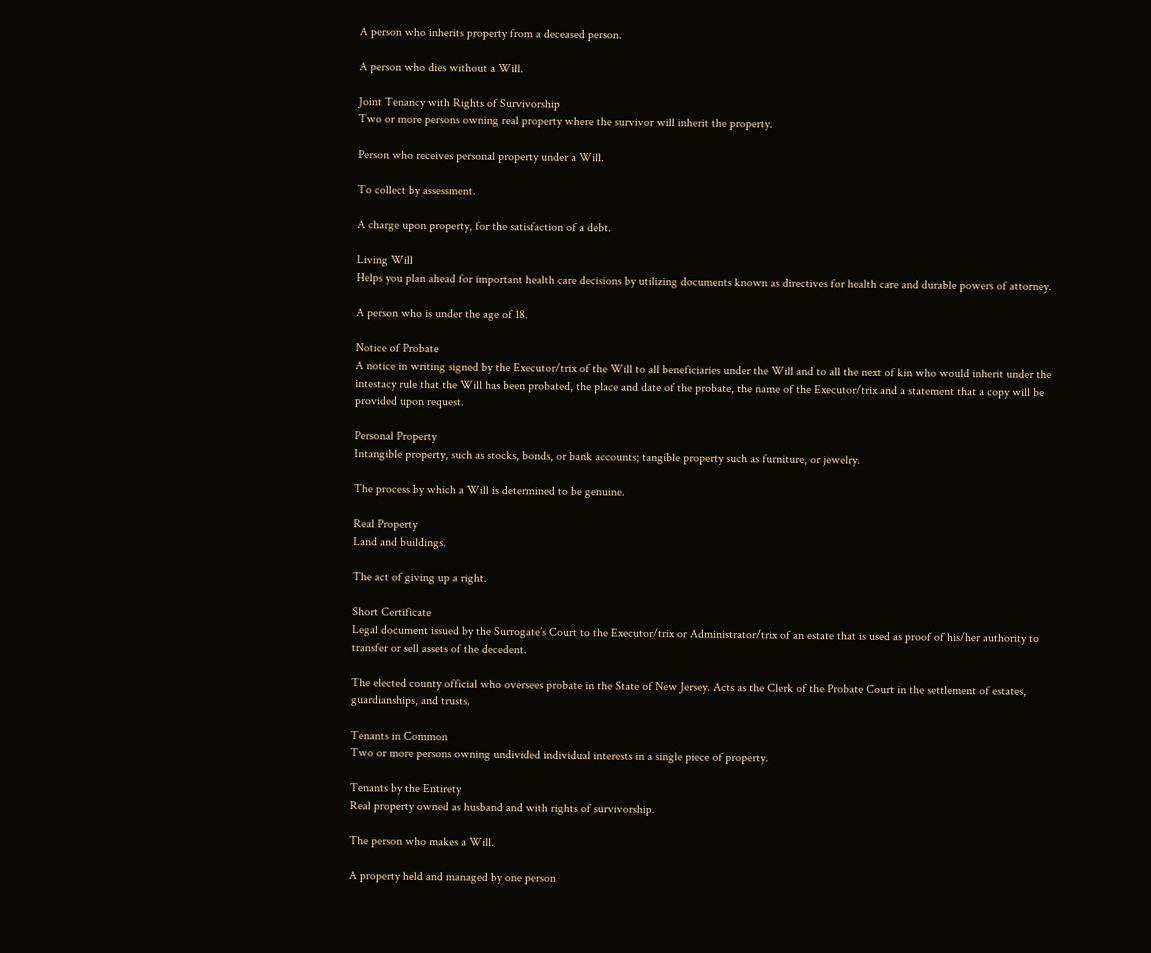A person who inherits property from a deceased person.

A person who dies without a Will.

Joint Tenancy with Rights of Survivorship
Two or more persons owning real property where the survivor will inherit the property.

Person who receives personal property under a Will.

To collect by assessment.

A charge upon property, for the satisfaction of a debt.

Living Will
Helps you plan ahead for important health care decisions by utilizing documents known as directives for health care and durable powers of attorney.

A person who is under the age of 18.

Notice of Probate
A notice in writing signed by the Executor/trix of the Will to all beneficiaries under the Will and to all the next of kin who would inherit under the intestacy rule that the Will has been probated, the place and date of the probate, the name of the Executor/trix and a statement that a copy will be provided upon request.

Personal Property
Intangible property, such as stocks, bonds, or bank accounts; tangible property such as furniture, or jewelry.

The process by which a Will is determined to be genuine.

Real Property
Land and buildings.

The act of giving up a right.

Short Certificate
Legal document issued by the Surrogate’s Court to the Executor/trix or Administrator/trix of an estate that is used as proof of his/her authority to transfer or sell assets of the decedent.

The elected county official who oversees probate in the State of New Jersey. Acts as the Clerk of the Probate Court in the settlement of estates, guardianships, and trusts.

Tenants in Common
Two or more persons owning undivided individual interests in a single piece of property.

Tenants by the Entirety
Real property owned as husband and with rights of survivorship.

The person who makes a Will.

A property held and managed by one person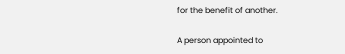for the benefit of another.

A person appointed to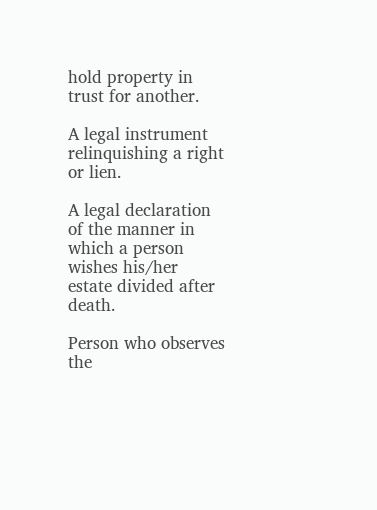hold property in trust for another.

A legal instrument relinquishing a right or lien.

A legal declaration of the manner in which a person wishes his/her estate divided after death.

Person who observes the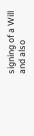signing of a Will and also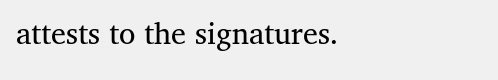attests to the signatures.